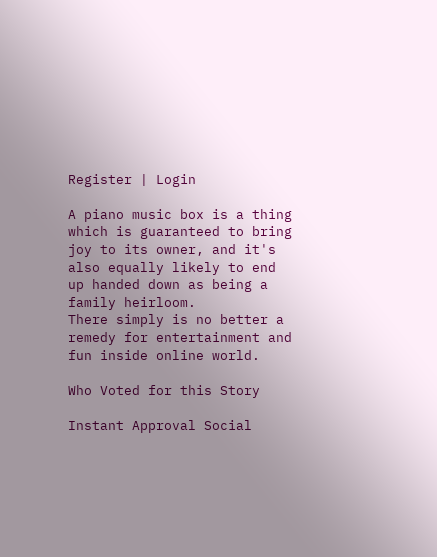Register | Login

A piano music box is a thing which is guaranteed to bring joy to its owner, and it's also equally likely to end up handed down as being a family heirloom.
There simply is no better a remedy for entertainment and fun inside online world.

Who Voted for this Story

Instant Approval Social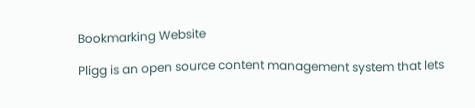Bookmarking Website

Pligg is an open source content management system that lets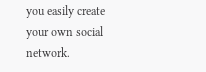you easily create your own social network.